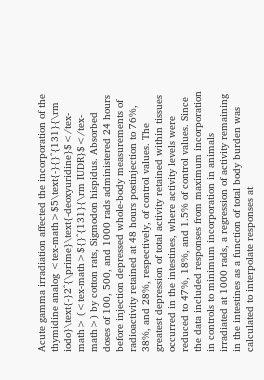Acute gamma irradiation affected the incorporation of the thymidine analog <tex-math>$5\text{-}{}^{131}{\rm iodo}\text{-}2^{\prime}\text{-deoxyuridine}$</tex-math> (<tex-math>${}^{131}{\rm IUDR}$</tex-math>) by cotton rats, Sigmodon hispidus. Absorbed doses of 100, 500, and 1000 rads administered 24 hours before injection depressed whole-body measurements of radioactivity retained at 48 hours postinjection to 76%, 38%, and 28%, respectively, of control values. The greatest depression of total activity retained within tissues occurred in the intestines, where activity levels were reduced to 47%, 18%, and 1.5% of control values. Since the data included responses from maximum incorporation in controls to minimum incorporation in animals irradiated at 1000 rads, a regression of activity remaining in the intestines as a function of total body burden was calculated to interpolate responses at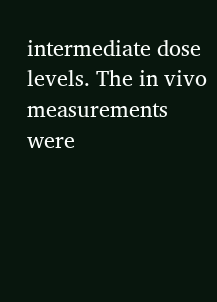intermediate dose levels. The in vivo measurements were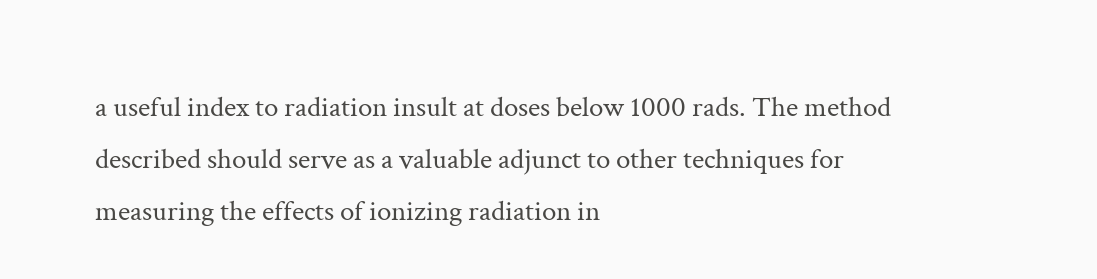a useful index to radiation insult at doses below 1000 rads. The method described should serve as a valuable adjunct to other techniques for measuring the effects of ionizing radiation in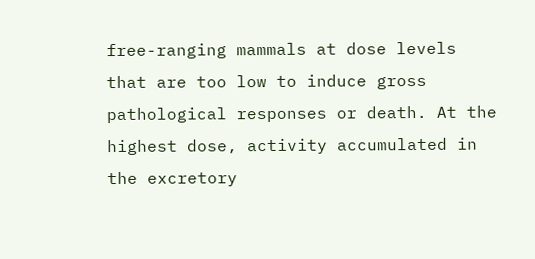free-ranging mammals at dose levels that are too low to induce gross pathological responses or death. At the highest dose, activity accumulated in the excretory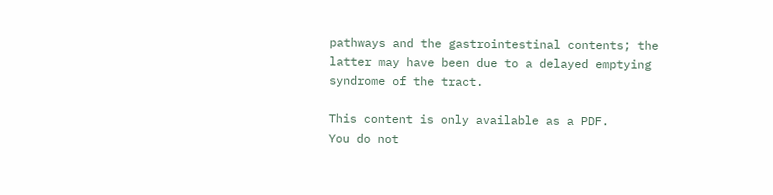pathways and the gastrointestinal contents; the latter may have been due to a delayed emptying syndrome of the tract.

This content is only available as a PDF.
You do not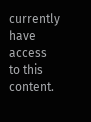currently have access to this content.